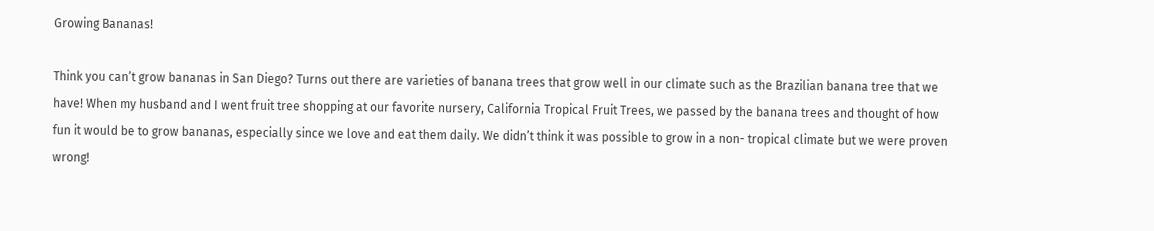Growing Bananas!

Think you can’t grow bananas in San Diego? Turns out there are varieties of banana trees that grow well in our climate such as the Brazilian banana tree that we have! When my husband and I went fruit tree shopping at our favorite nursery, California Tropical Fruit Trees, we passed by the banana trees and thought of how fun it would be to grow bananas, especially since we love and eat them daily. We didn’t think it was possible to grow in a non- tropical climate but we were proven wrong!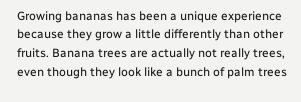Growing bananas has been a unique experience because they grow a little differently than other fruits. Banana trees are actually not really trees, even though they look like a bunch of palm trees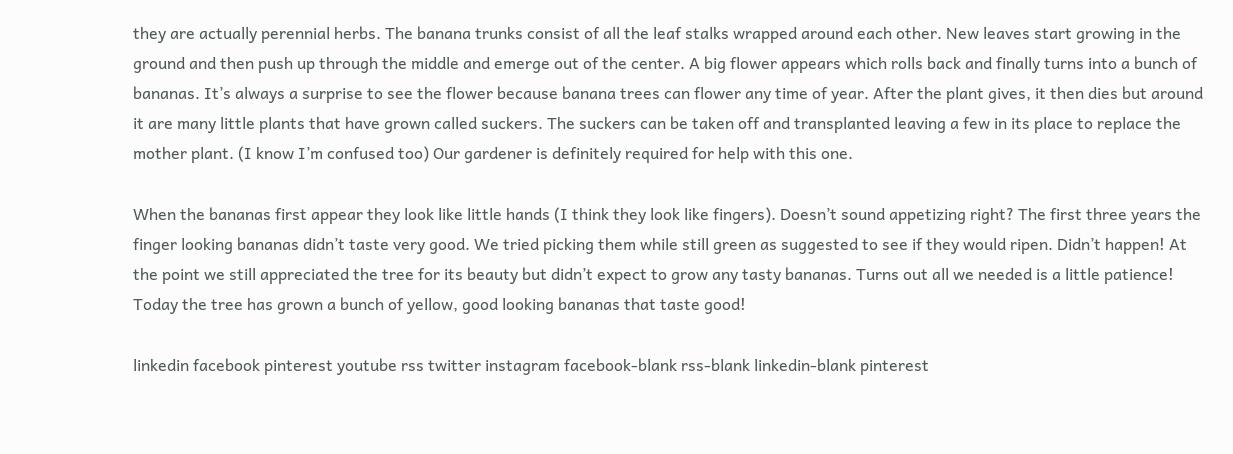they are actually perennial herbs. The banana trunks consist of all the leaf stalks wrapped around each other. New leaves start growing in the ground and then push up through the middle and emerge out of the center. A big flower appears which rolls back and finally turns into a bunch of bananas. It’s always a surprise to see the flower because banana trees can flower any time of year. After the plant gives, it then dies but around it are many little plants that have grown called suckers. The suckers can be taken off and transplanted leaving a few in its place to replace the mother plant. (I know I’m confused too) Our gardener is definitely required for help with this one.

When the bananas first appear they look like little hands (I think they look like fingers). Doesn’t sound appetizing right? The first three years the finger looking bananas didn’t taste very good. We tried picking them while still green as suggested to see if they would ripen. Didn’t happen! At the point we still appreciated the tree for its beauty but didn’t expect to grow any tasty bananas. Turns out all we needed is a little patience! Today the tree has grown a bunch of yellow, good looking bananas that taste good!

linkedin facebook pinterest youtube rss twitter instagram facebook-blank rss-blank linkedin-blank pinterest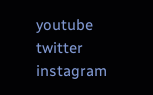youtube twitter instagram